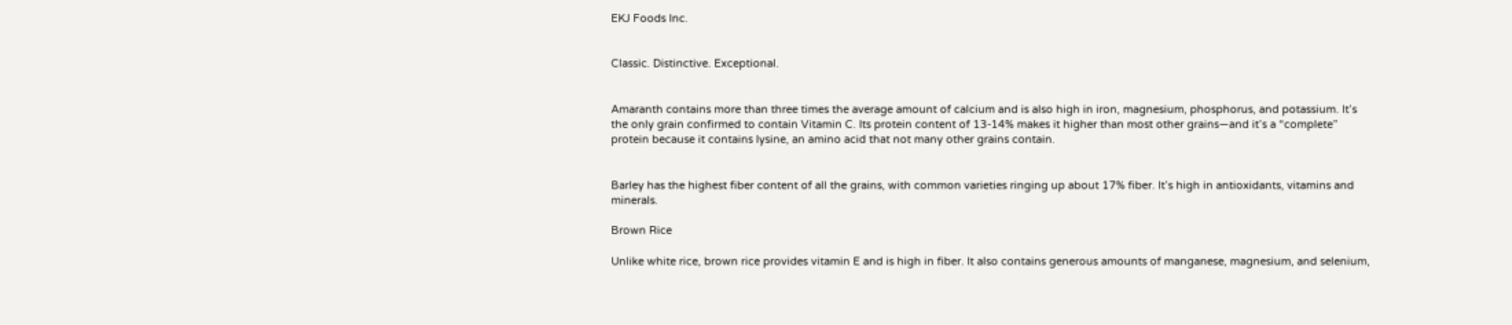EKJ Foods Inc.


Classic. Distinctive. Exceptional.


Amaranth contains more than three times the average amount of calcium and is also high in iron, magnesium, phosphorus, and potassium. It’s the only grain confirmed to contain Vitamin C. Its protein content of 13-14% makes it higher than most other grains—and it’s a “complete” protein because it contains lysine, an amino acid that not many other grains contain.


Barley has the highest fiber content of all the grains, with common varieties ringing up about 17% fiber. It’s high in antioxidants, vitamins and minerals.

Brown Rice

Unlike white rice, brown rice provides vitamin E and is high in fiber. It also contains generous amounts of manganese, magnesium, and selenium,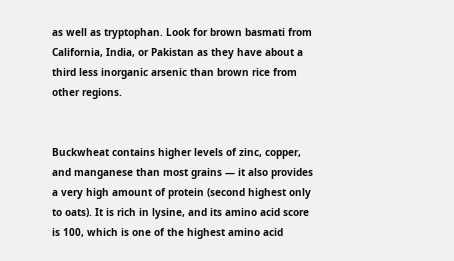as well as tryptophan. Look for brown basmati from California, India, or Pakistan as they have about a third less inorganic arsenic than brown rice from other regions.


Buckwheat contains higher levels of zinc, copper, and manganese than most grains — it also provides a very high amount of protein (second highest only to oats). It is rich in lysine, and its amino acid score is 100, which is one of the highest amino acid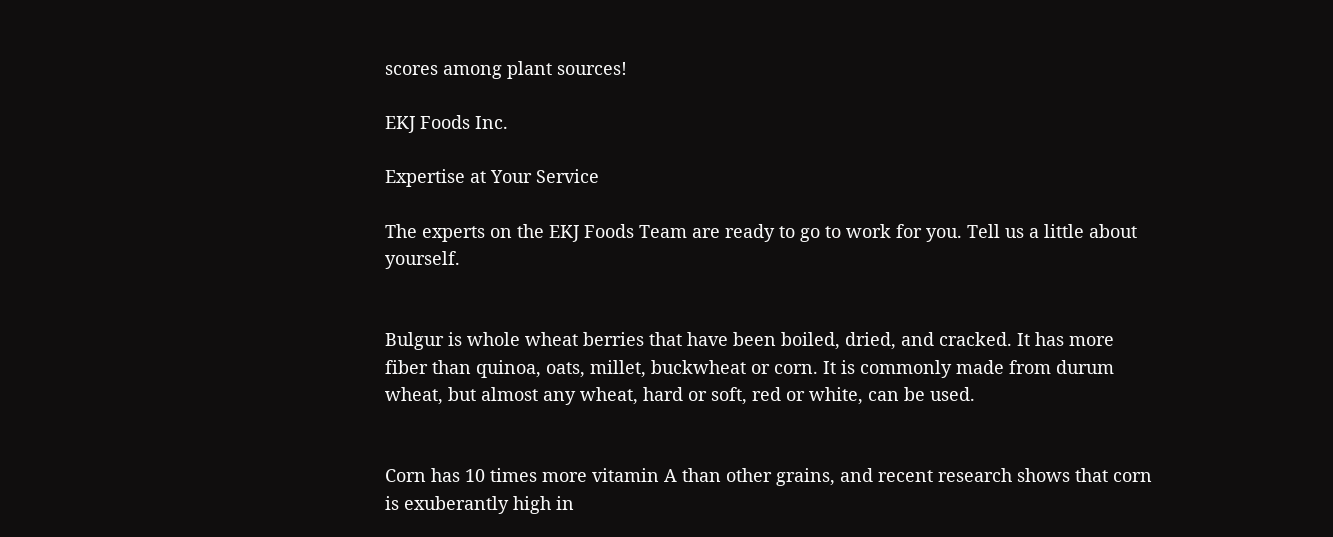scores among plant sources!

EKJ Foods Inc.

Expertise at Your Service

The experts on the EKJ Foods Team are ready to go to work for you. Tell us a little about yourself.


Bulgur is whole wheat berries that have been boiled, dried, and cracked. It has more fiber than quinoa, oats, millet, buckwheat or corn. It is commonly made from durum wheat, but almost any wheat, hard or soft, red or white, can be used.


Corn has 10 times more vitamin A than other grains, and recent research shows that corn is exuberantly high in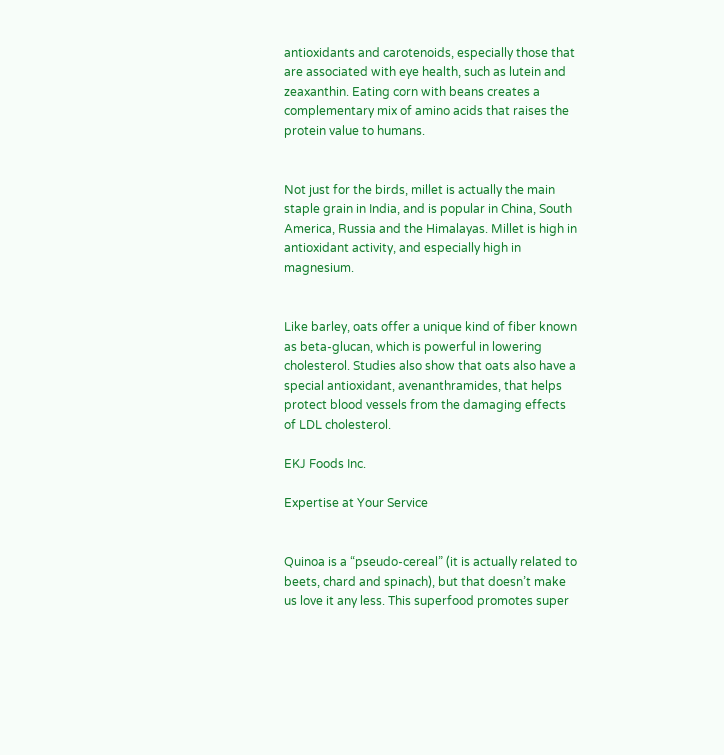antioxidants and carotenoids, especially those that are associated with eye health, such as lutein and zeaxanthin. Eating corn with beans creates a complementary mix of amino acids that raises the protein value to humans.


Not just for the birds, millet is actually the main staple grain in India, and is popular in China, South America, Russia and the Himalayas. Millet is high in antioxidant activity, and especially high in magnesium.


Like barley, oats offer a unique kind of fiber known as beta-glucan, which is powerful in lowering cholesterol. Studies also show that oats also have a special antioxidant, avenanthramides, that helps protect blood vessels from the damaging effects of LDL cholesterol.

EKJ Foods Inc.

Expertise at Your Service


Quinoa is a “pseudo-cereal” (it is actually related to beets, chard and spinach), but that doesn’t make us love it any less. This superfood promotes super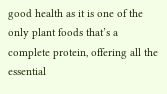good health as it is one of the only plant foods that’s a complete protein, offering all the essential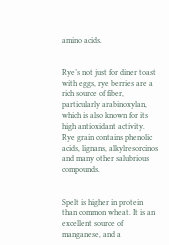amino acids.


Rye’s not just for diner toast with eggs, rye berries are a rich source of fiber, particularly arabinoxylan, which is also known for its high antioxidant activity. Rye grain contains phenolic acids, lignans, alkylresorcinos and many other salubrious compounds.


Spelt is higher in protein than common wheat. It is an excellent source of manganese, and a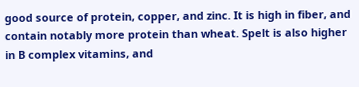good source of protein, copper, and zinc. It is high in fiber, and contain notably more protein than wheat. Spelt is also higher in B complex vitamins, and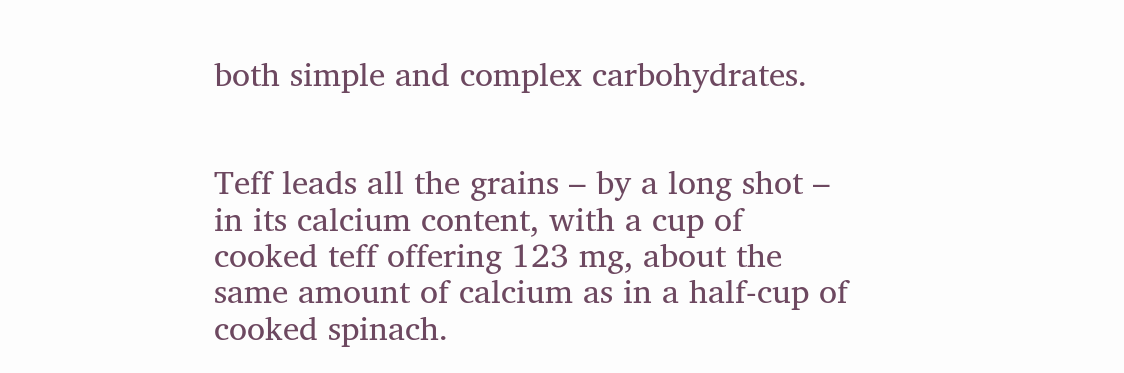both simple and complex carbohydrates.


Teff leads all the grains – by a long shot – in its calcium content, with a cup of cooked teff offering 123 mg, about the same amount of calcium as in a half-cup of cooked spinach.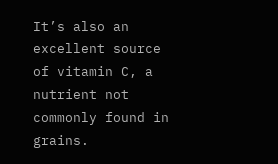It’s also an excellent source of vitamin C, a nutrient not commonly found in grains.